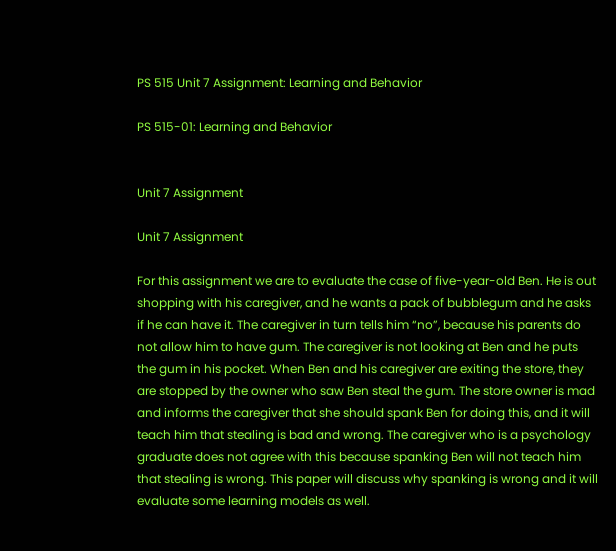PS 515 Unit 7 Assignment: Learning and Behavior

PS 515-01: Learning and Behavior


Unit 7 Assignment

Unit 7 Assignment

For this assignment we are to evaluate the case of five-year-old Ben. He is out shopping with his caregiver, and he wants a pack of bubblegum and he asks if he can have it. The caregiver in turn tells him “no”, because his parents do not allow him to have gum. The caregiver is not looking at Ben and he puts the gum in his pocket. When Ben and his caregiver are exiting the store, they are stopped by the owner who saw Ben steal the gum. The store owner is mad and informs the caregiver that she should spank Ben for doing this, and it will teach him that stealing is bad and wrong. The caregiver who is a psychology graduate does not agree with this because spanking Ben will not teach him that stealing is wrong. This paper will discuss why spanking is wrong and it will evaluate some learning models as well.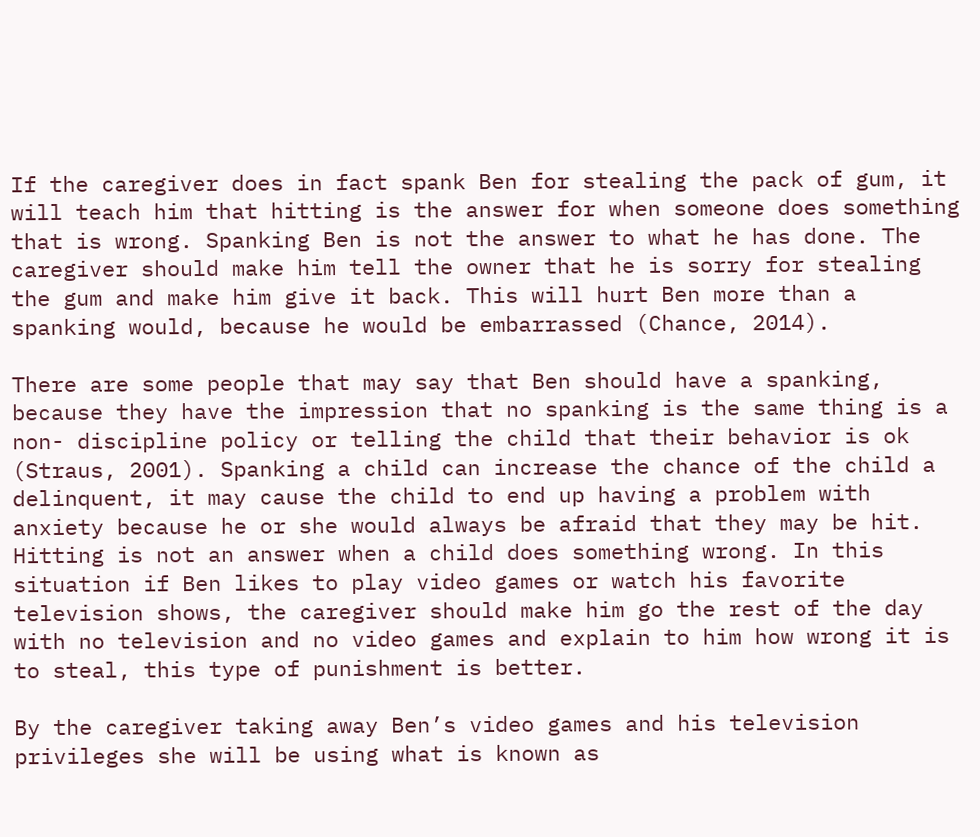If the caregiver does in fact spank Ben for stealing the pack of gum, it will teach him that hitting is the answer for when someone does something that is wrong. Spanking Ben is not the answer to what he has done. The caregiver should make him tell the owner that he is sorry for stealing the gum and make him give it back. This will hurt Ben more than a spanking would, because he would be embarrassed (Chance, 2014).

There are some people that may say that Ben should have a spanking, because they have the impression that no spanking is the same thing is a non- discipline policy or telling the child that their behavior is ok (Straus, 2001). Spanking a child can increase the chance of the child a delinquent, it may cause the child to end up having a problem with anxiety because he or she would always be afraid that they may be hit. Hitting is not an answer when a child does something wrong. In this situation if Ben likes to play video games or watch his favorite television shows, the caregiver should make him go the rest of the day with no television and no video games and explain to him how wrong it is to steal, this type of punishment is better.

By the caregiver taking away Ben’s video games and his television privileges she will be using what is known as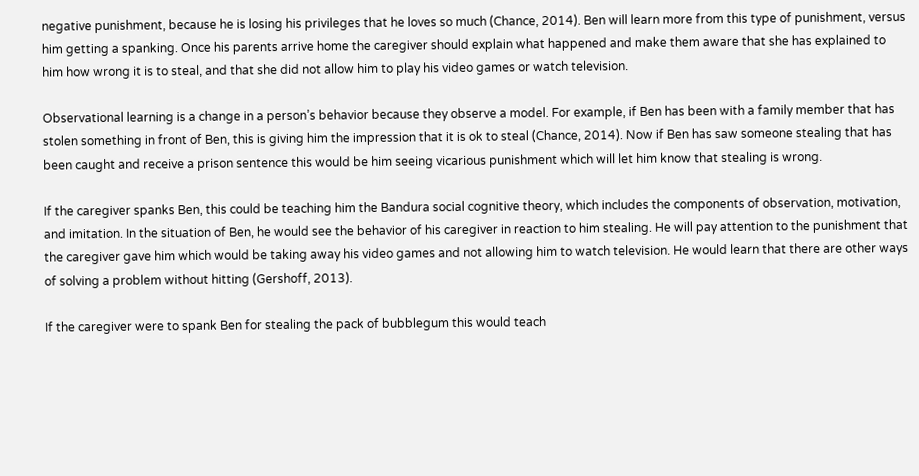negative punishment, because he is losing his privileges that he loves so much (Chance, 2014). Ben will learn more from this type of punishment, versus him getting a spanking. Once his parents arrive home the caregiver should explain what happened and make them aware that she has explained to him how wrong it is to steal, and that she did not allow him to play his video games or watch television.

Observational learning is a change in a person’s behavior because they observe a model. For example, if Ben has been with a family member that has stolen something in front of Ben, this is giving him the impression that it is ok to steal (Chance, 2014). Now if Ben has saw someone stealing that has been caught and receive a prison sentence this would be him seeing vicarious punishment which will let him know that stealing is wrong.

If the caregiver spanks Ben, this could be teaching him the Bandura social cognitive theory, which includes the components of observation, motivation, and imitation. In the situation of Ben, he would see the behavior of his caregiver in reaction to him stealing. He will pay attention to the punishment that the caregiver gave him which would be taking away his video games and not allowing him to watch television. He would learn that there are other ways of solving a problem without hitting (Gershoff, 2013).

If the caregiver were to spank Ben for stealing the pack of bubblegum this would teach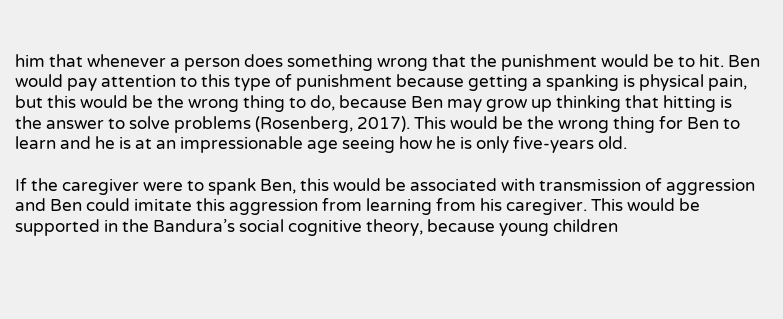him that whenever a person does something wrong that the punishment would be to hit. Ben would pay attention to this type of punishment because getting a spanking is physical pain, but this would be the wrong thing to do, because Ben may grow up thinking that hitting is the answer to solve problems (Rosenberg, 2017). This would be the wrong thing for Ben to learn and he is at an impressionable age seeing how he is only five-years old.

If the caregiver were to spank Ben, this would be associated with transmission of aggression and Ben could imitate this aggression from learning from his caregiver. This would be supported in the Bandura’s social cognitive theory, because young children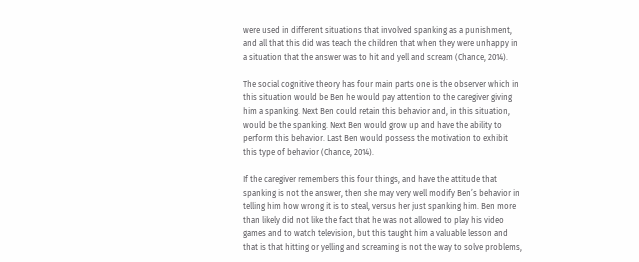were used in different situations that involved spanking as a punishment, and all that this did was teach the children that when they were unhappy in a situation that the answer was to hit and yell and scream (Chance, 2014).

The social cognitive theory has four main parts one is the observer which in this situation would be Ben he would pay attention to the caregiver giving him a spanking. Next Ben could retain this behavior and, in this situation, would be the spanking. Next Ben would grow up and have the ability to perform this behavior. Last Ben would possess the motivation to exhibit this type of behavior (Chance, 2014).

If the caregiver remembers this four things, and have the attitude that spanking is not the answer, then she may very well modify Ben’s behavior in telling him how wrong it is to steal, versus her just spanking him. Ben more than likely did not like the fact that he was not allowed to play his video games and to watch television, but this taught him a valuable lesson and that is that hitting or yelling and screaming is not the way to solve problems,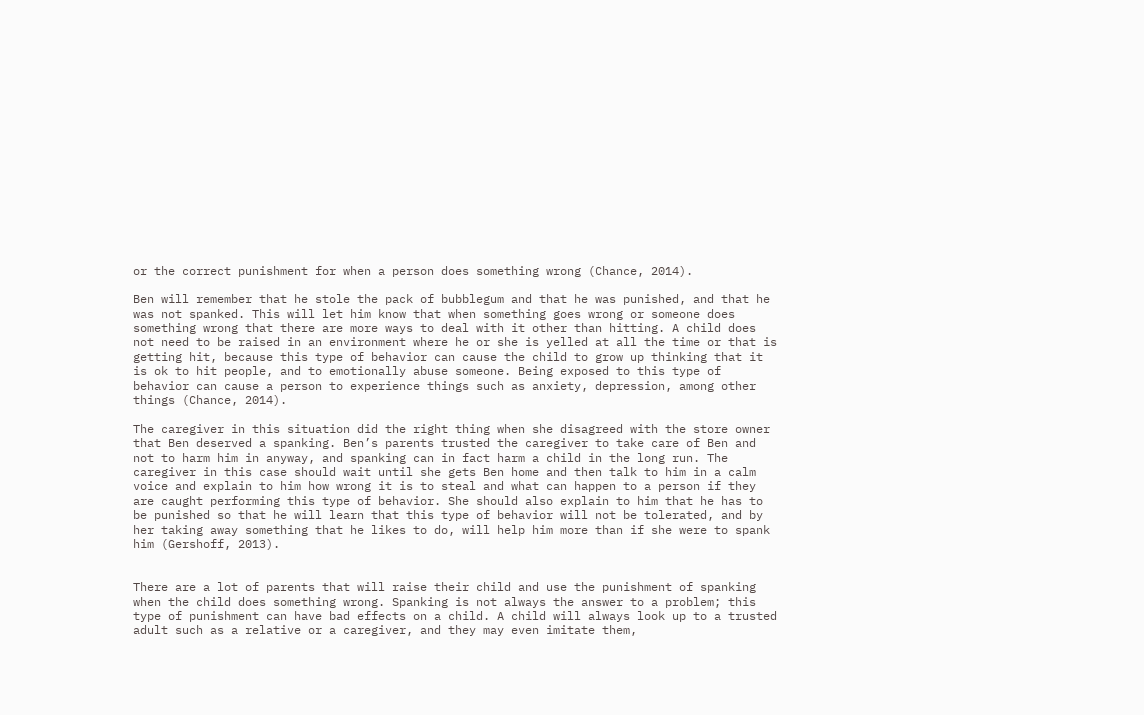or the correct punishment for when a person does something wrong (Chance, 2014).

Ben will remember that he stole the pack of bubblegum and that he was punished, and that he was not spanked. This will let him know that when something goes wrong or someone does something wrong that there are more ways to deal with it other than hitting. A child does not need to be raised in an environment where he or she is yelled at all the time or that is getting hit, because this type of behavior can cause the child to grow up thinking that it is ok to hit people, and to emotionally abuse someone. Being exposed to this type of behavior can cause a person to experience things such as anxiety, depression, among other things (Chance, 2014).

The caregiver in this situation did the right thing when she disagreed with the store owner that Ben deserved a spanking. Ben’s parents trusted the caregiver to take care of Ben and not to harm him in anyway, and spanking can in fact harm a child in the long run. The caregiver in this case should wait until she gets Ben home and then talk to him in a calm voice and explain to him how wrong it is to steal and what can happen to a person if they are caught performing this type of behavior. She should also explain to him that he has to be punished so that he will learn that this type of behavior will not be tolerated, and by her taking away something that he likes to do, will help him more than if she were to spank him (Gershoff, 2013).


There are a lot of parents that will raise their child and use the punishment of spanking when the child does something wrong. Spanking is not always the answer to a problem; this type of punishment can have bad effects on a child. A child will always look up to a trusted adult such as a relative or a caregiver, and they may even imitate them,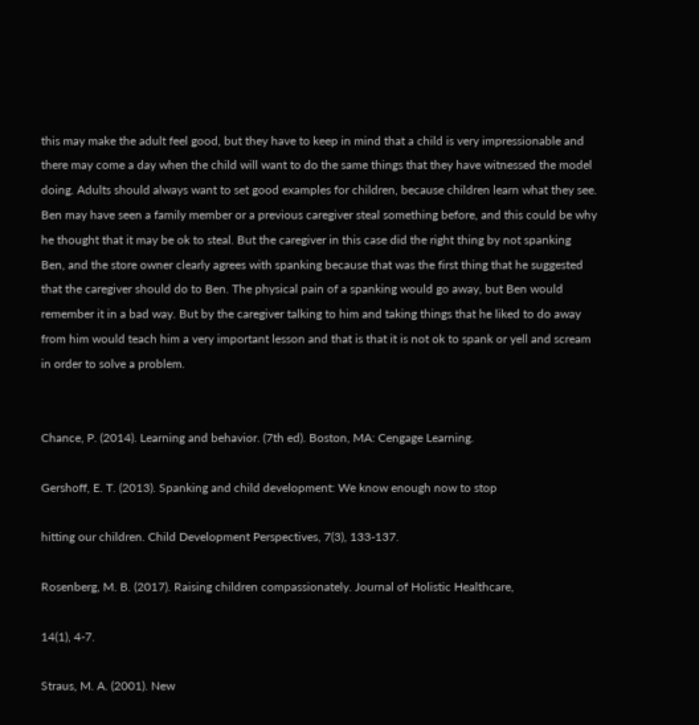this may make the adult feel good, but they have to keep in mind that a child is very impressionable and there may come a day when the child will want to do the same things that they have witnessed the model doing. Adults should always want to set good examples for children, because children learn what they see. Ben may have seen a family member or a previous caregiver steal something before, and this could be why he thought that it may be ok to steal. But the caregiver in this case did the right thing by not spanking Ben, and the store owner clearly agrees with spanking because that was the first thing that he suggested that the caregiver should do to Ben. The physical pain of a spanking would go away, but Ben would remember it in a bad way. But by the caregiver talking to him and taking things that he liked to do away from him would teach him a very important lesson and that is that it is not ok to spank or yell and scream in order to solve a problem.


Chance, P. (2014). Learning and behavior. (7th ed). Boston, MA: Cengage Learning.

Gershoff, E. T. (2013). Spanking and child development: We know enough now to stop

hitting our children. Child Development Perspectives, 7(3), 133-137.

Rosenberg, M. B. (2017). Raising children compassionately. Journal of Holistic Healthcare,

14(1), 4-7.

Straus, M. A. (2001). New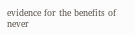evidence for the benefits of never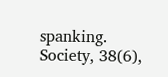spanking. Society, 38(6),